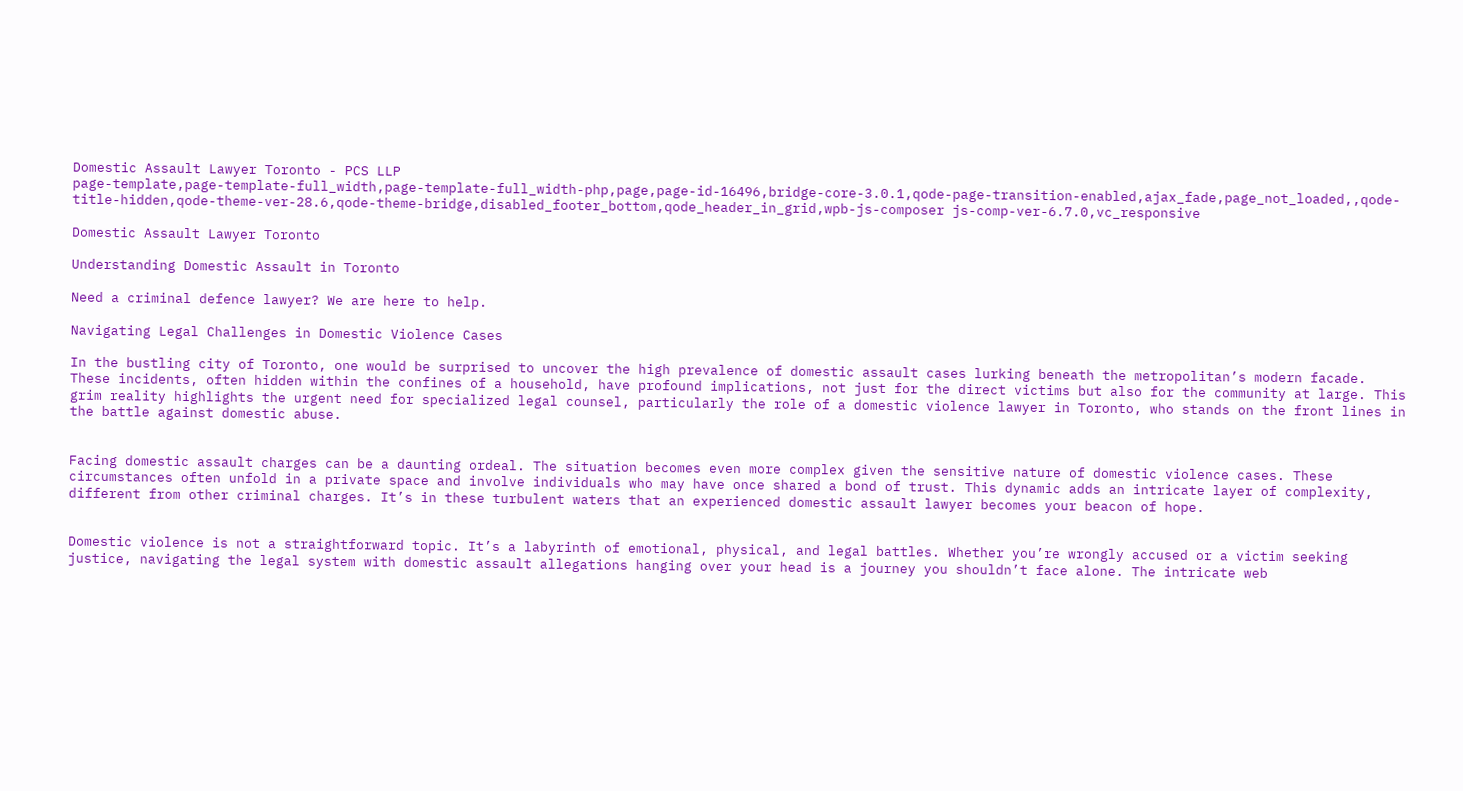Domestic Assault Lawyer Toronto - PCS LLP
page-template,page-template-full_width,page-template-full_width-php,page,page-id-16496,bridge-core-3.0.1,qode-page-transition-enabled,ajax_fade,page_not_loaded,,qode-title-hidden,qode-theme-ver-28.6,qode-theme-bridge,disabled_footer_bottom,qode_header_in_grid,wpb-js-composer js-comp-ver-6.7.0,vc_responsive

Domestic Assault Lawyer Toronto

Understanding Domestic Assault in Toronto

Need a criminal defence lawyer? We are here to help.

Navigating Legal Challenges in Domestic Violence Cases

In the bustling city of Toronto, one would be surprised to uncover the high prevalence of domestic assault cases lurking beneath the metropolitan’s modern facade. These incidents, often hidden within the confines of a household, have profound implications, not just for the direct victims but also for the community at large. This grim reality highlights the urgent need for specialized legal counsel, particularly the role of a domestic violence lawyer in Toronto, who stands on the front lines in the battle against domestic abuse.


Facing domestic assault charges can be a daunting ordeal. The situation becomes even more complex given the sensitive nature of domestic violence cases. These circumstances often unfold in a private space and involve individuals who may have once shared a bond of trust. This dynamic adds an intricate layer of complexity, different from other criminal charges. It’s in these turbulent waters that an experienced domestic assault lawyer becomes your beacon of hope.


Domestic violence is not a straightforward topic. It’s a labyrinth of emotional, physical, and legal battles. Whether you’re wrongly accused or a victim seeking justice, navigating the legal system with domestic assault allegations hanging over your head is a journey you shouldn’t face alone. The intricate web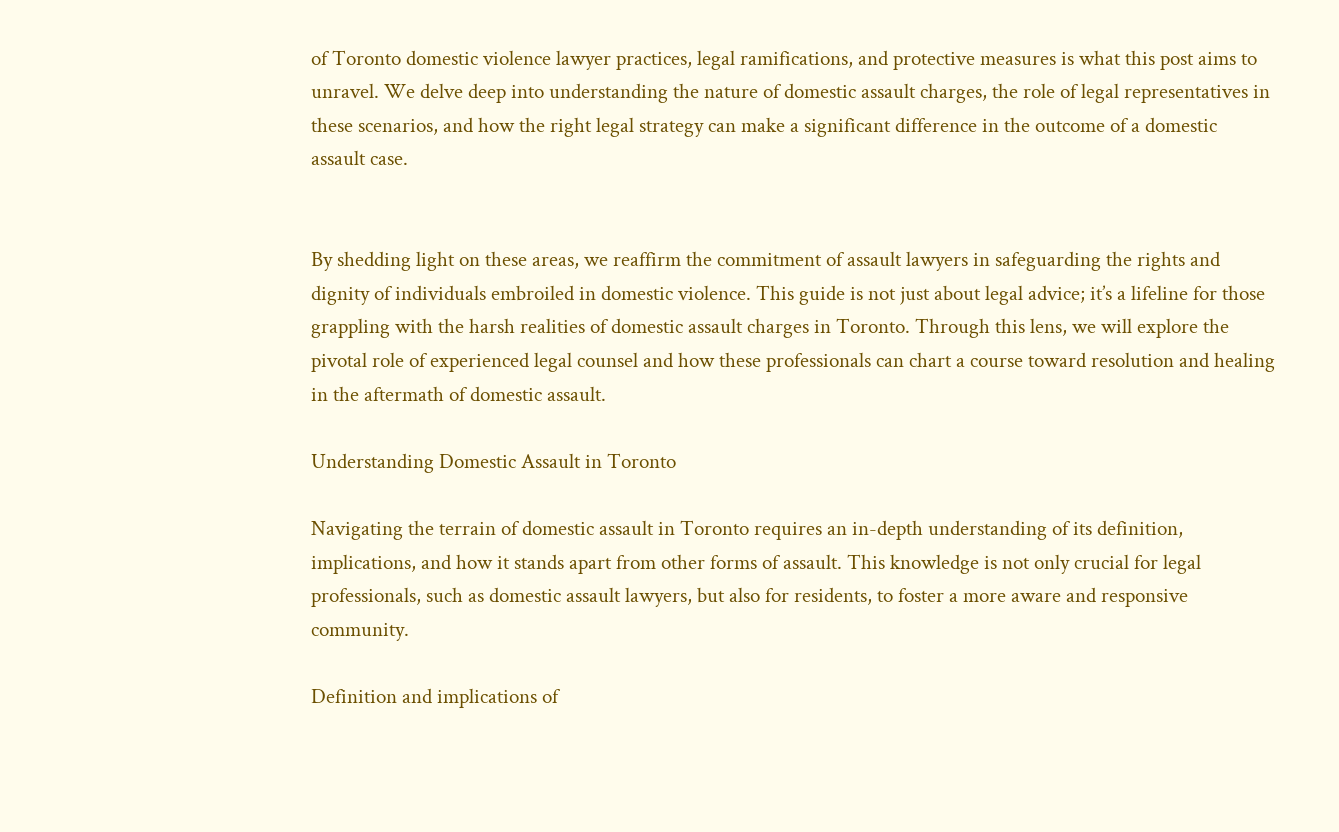of Toronto domestic violence lawyer practices, legal ramifications, and protective measures is what this post aims to unravel. We delve deep into understanding the nature of domestic assault charges, the role of legal representatives in these scenarios, and how the right legal strategy can make a significant difference in the outcome of a domestic assault case.


By shedding light on these areas, we reaffirm the commitment of assault lawyers in safeguarding the rights and dignity of individuals embroiled in domestic violence. This guide is not just about legal advice; it’s a lifeline for those grappling with the harsh realities of domestic assault charges in Toronto. Through this lens, we will explore the pivotal role of experienced legal counsel and how these professionals can chart a course toward resolution and healing in the aftermath of domestic assault.

Understanding Domestic Assault in Toronto

Navigating the terrain of domestic assault in Toronto requires an in-depth understanding of its definition, implications, and how it stands apart from other forms of assault. This knowledge is not only crucial for legal professionals, such as domestic assault lawyers, but also for residents, to foster a more aware and responsive community.

Definition and implications of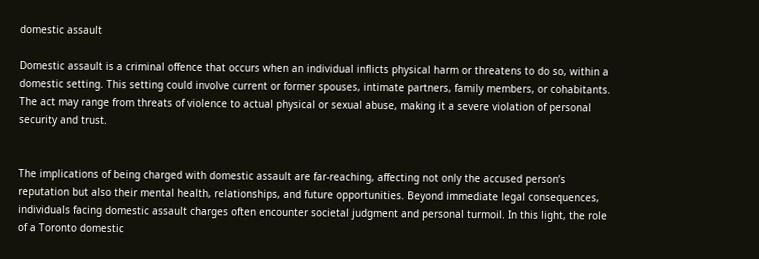domestic assault

Domestic assault is a criminal offence that occurs when an individual inflicts physical harm or threatens to do so, within a domestic setting. This setting could involve current or former spouses, intimate partners, family members, or cohabitants. The act may range from threats of violence to actual physical or sexual abuse, making it a severe violation of personal security and trust.


The implications of being charged with domestic assault are far-reaching, affecting not only the accused person’s reputation but also their mental health, relationships, and future opportunities. Beyond immediate legal consequences, individuals facing domestic assault charges often encounter societal judgment and personal turmoil. In this light, the role of a Toronto domestic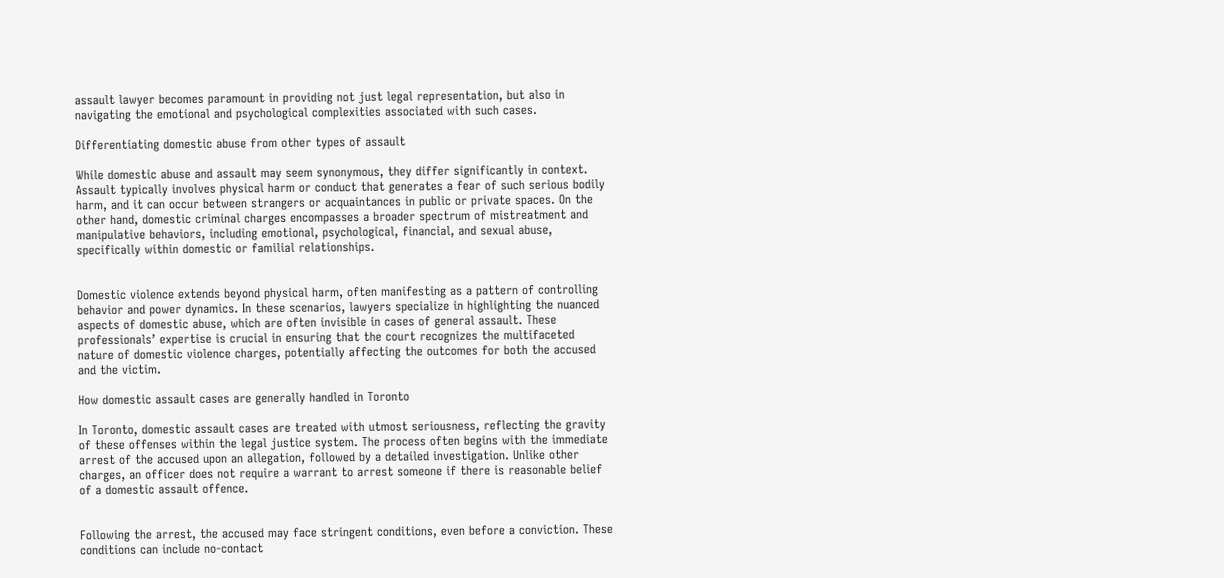assault lawyer becomes paramount in providing not just legal representation, but also in navigating the emotional and psychological complexities associated with such cases.

Differentiating domestic abuse from other types of assault

While domestic abuse and assault may seem synonymous, they differ significantly in context. Assault typically involves physical harm or conduct that generates a fear of such serious bodily harm, and it can occur between strangers or acquaintances in public or private spaces. On the other hand, domestic criminal charges encompasses a broader spectrum of mistreatment and manipulative behaviors, including emotional, psychological, financial, and sexual abuse, specifically within domestic or familial relationships.


Domestic violence extends beyond physical harm, often manifesting as a pattern of controlling behavior and power dynamics. In these scenarios, lawyers specialize in highlighting the nuanced aspects of domestic abuse, which are often invisible in cases of general assault. These professionals’ expertise is crucial in ensuring that the court recognizes the multifaceted nature of domestic violence charges, potentially affecting the outcomes for both the accused and the victim.

How domestic assault cases are generally handled in Toronto

In Toronto, domestic assault cases are treated with utmost seriousness, reflecting the gravity of these offenses within the legal justice system. The process often begins with the immediate arrest of the accused upon an allegation, followed by a detailed investigation. Unlike other charges, an officer does not require a warrant to arrest someone if there is reasonable belief of a domestic assault offence.


Following the arrest, the accused may face stringent conditions, even before a conviction. These conditions can include no-contact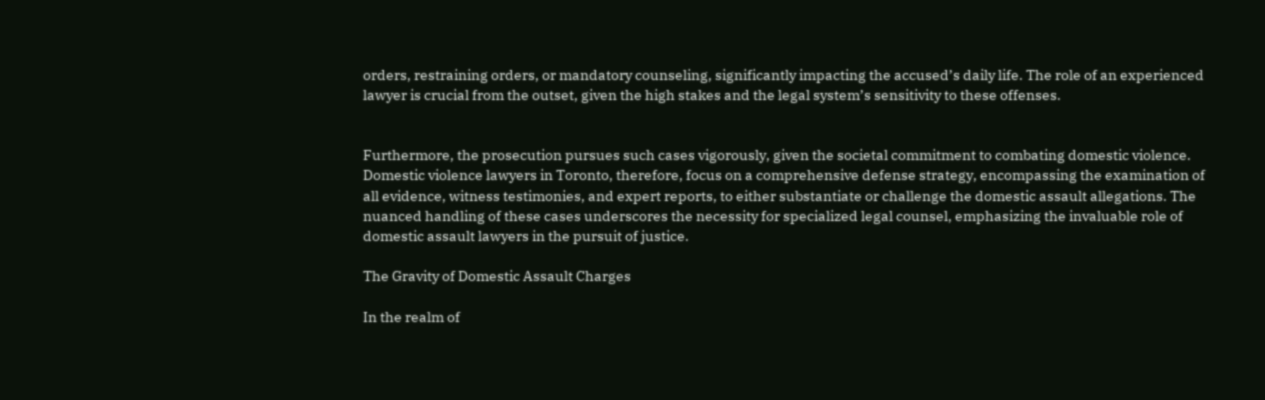orders, restraining orders, or mandatory counseling, significantly impacting the accused’s daily life. The role of an experienced lawyer is crucial from the outset, given the high stakes and the legal system’s sensitivity to these offenses.


Furthermore, the prosecution pursues such cases vigorously, given the societal commitment to combating domestic violence. Domestic violence lawyers in Toronto, therefore, focus on a comprehensive defense strategy, encompassing the examination of all evidence, witness testimonies, and expert reports, to either substantiate or challenge the domestic assault allegations. The nuanced handling of these cases underscores the necessity for specialized legal counsel, emphasizing the invaluable role of domestic assault lawyers in the pursuit of justice.

The Gravity of Domestic Assault Charges

In the realm of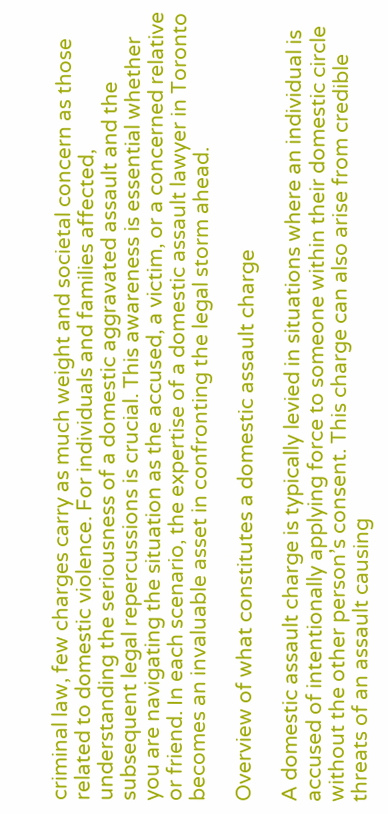criminal law, few charges carry as much weight and societal concern as those related to domestic violence. For individuals and families affected, understanding the seriousness of a domestic aggravated assault and the subsequent legal repercussions is crucial. This awareness is essential whether you are navigating the situation as the accused, a victim, or a concerned relative or friend. In each scenario, the expertise of a domestic assault lawyer in Toronto becomes an invaluable asset in confronting the legal storm ahead.

Overview of what constitutes a domestic assault charge

A domestic assault charge is typically levied in situations where an individual is accused of intentionally applying force to someone within their domestic circle without the other person’s consent. This charge can also arise from credible threats of an assault causing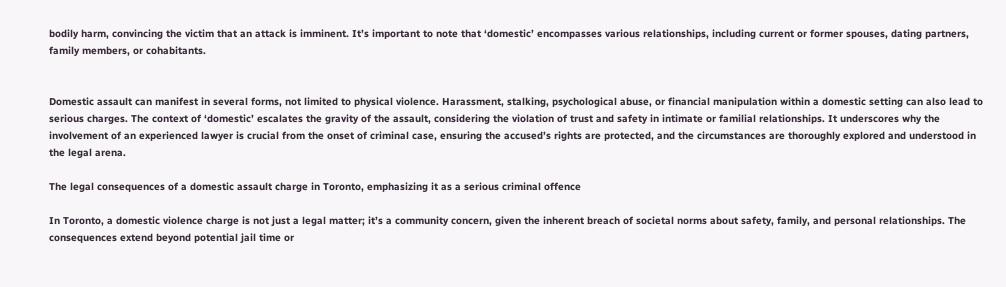bodily harm, convincing the victim that an attack is imminent. It’s important to note that ‘domestic’ encompasses various relationships, including current or former spouses, dating partners, family members, or cohabitants.


Domestic assault can manifest in several forms, not limited to physical violence. Harassment, stalking, psychological abuse, or financial manipulation within a domestic setting can also lead to serious charges. The context of ‘domestic’ escalates the gravity of the assault, considering the violation of trust and safety in intimate or familial relationships. It underscores why the involvement of an experienced lawyer is crucial from the onset of criminal case, ensuring the accused’s rights are protected, and the circumstances are thoroughly explored and understood in the legal arena.

The legal consequences of a domestic assault charge in Toronto, emphasizing it as a serious criminal offence

In Toronto, a domestic violence charge is not just a legal matter; it’s a community concern, given the inherent breach of societal norms about safety, family, and personal relationships. The consequences extend beyond potential jail time or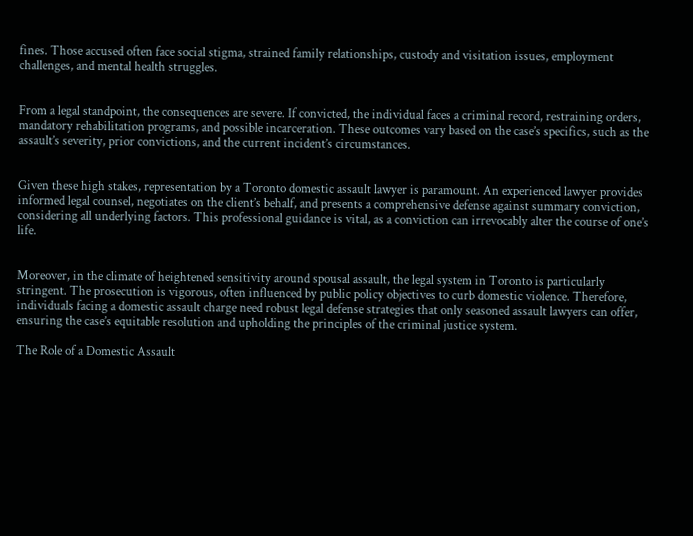fines. Those accused often face social stigma, strained family relationships, custody and visitation issues, employment challenges, and mental health struggles.


From a legal standpoint, the consequences are severe. If convicted, the individual faces a criminal record, restraining orders, mandatory rehabilitation programs, and possible incarceration. These outcomes vary based on the case’s specifics, such as the assault’s severity, prior convictions, and the current incident’s circumstances.


Given these high stakes, representation by a Toronto domestic assault lawyer is paramount. An experienced lawyer provides informed legal counsel, negotiates on the client’s behalf, and presents a comprehensive defense against summary conviction, considering all underlying factors. This professional guidance is vital, as a conviction can irrevocably alter the course of one’s life.


Moreover, in the climate of heightened sensitivity around spousal assault, the legal system in Toronto is particularly stringent. The prosecution is vigorous, often influenced by public policy objectives to curb domestic violence. Therefore, individuals facing a domestic assault charge need robust legal defense strategies that only seasoned assault lawyers can offer, ensuring the case’s equitable resolution and upholding the principles of the criminal justice system.

The Role of a Domestic Assault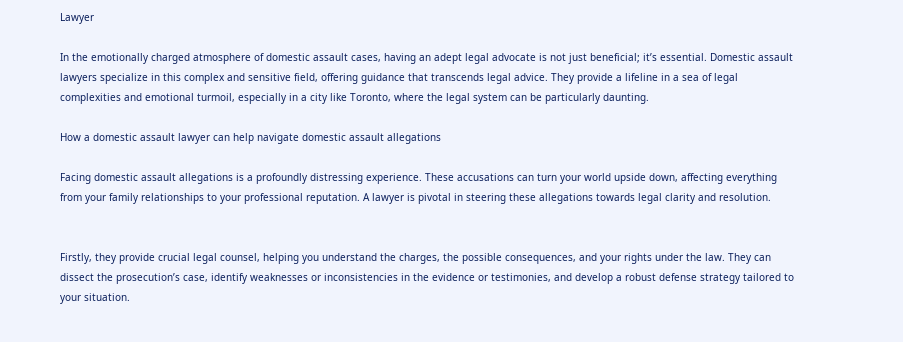Lawyer

In the emotionally charged atmosphere of domestic assault cases, having an adept legal advocate is not just beneficial; it’s essential. Domestic assault lawyers specialize in this complex and sensitive field, offering guidance that transcends legal advice. They provide a lifeline in a sea of legal complexities and emotional turmoil, especially in a city like Toronto, where the legal system can be particularly daunting.

How a domestic assault lawyer can help navigate domestic assault allegations

Facing domestic assault allegations is a profoundly distressing experience. These accusations can turn your world upside down, affecting everything from your family relationships to your professional reputation. A lawyer is pivotal in steering these allegations towards legal clarity and resolution.


Firstly, they provide crucial legal counsel, helping you understand the charges, the possible consequences, and your rights under the law. They can dissect the prosecution’s case, identify weaknesses or inconsistencies in the evidence or testimonies, and develop a robust defense strategy tailored to your situation.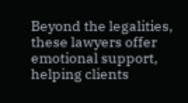Beyond the legalities, these lawyers offer emotional support, helping clients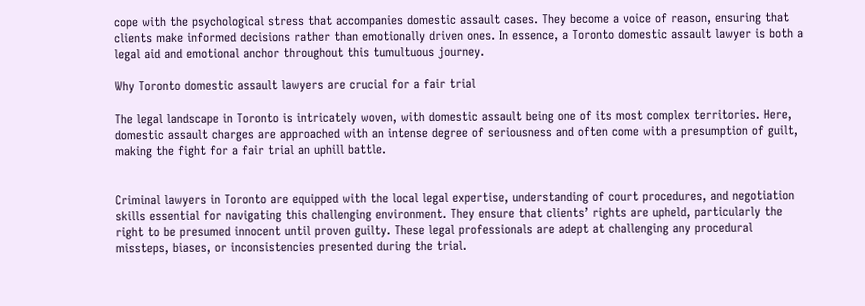cope with the psychological stress that accompanies domestic assault cases. They become a voice of reason, ensuring that clients make informed decisions rather than emotionally driven ones. In essence, a Toronto domestic assault lawyer is both a legal aid and emotional anchor throughout this tumultuous journey.

Why Toronto domestic assault lawyers are crucial for a fair trial

The legal landscape in Toronto is intricately woven, with domestic assault being one of its most complex territories. Here, domestic assault charges are approached with an intense degree of seriousness and often come with a presumption of guilt, making the fight for a fair trial an uphill battle.


Criminal lawyers in Toronto are equipped with the local legal expertise, understanding of court procedures, and negotiation skills essential for navigating this challenging environment. They ensure that clients’ rights are upheld, particularly the right to be presumed innocent until proven guilty. These legal professionals are adept at challenging any procedural missteps, biases, or inconsistencies presented during the trial.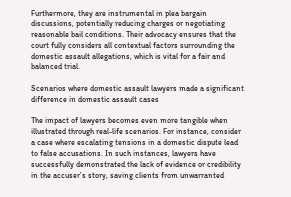Furthermore, they are instrumental in plea bargain discussions, potentially reducing charges or negotiating reasonable bail conditions. Their advocacy ensures that the court fully considers all contextual factors surrounding the domestic assault allegations, which is vital for a fair and balanced trial.

Scenarios where domestic assault lawyers made a significant difference in domestic assault cases

The impact of lawyers becomes even more tangible when illustrated through real-life scenarios. For instance, consider a case where escalating tensions in a domestic dispute lead to false accusations. In such instances, lawyers have successfully demonstrated the lack of evidence or credibility in the accuser’s story, saving clients from unwarranted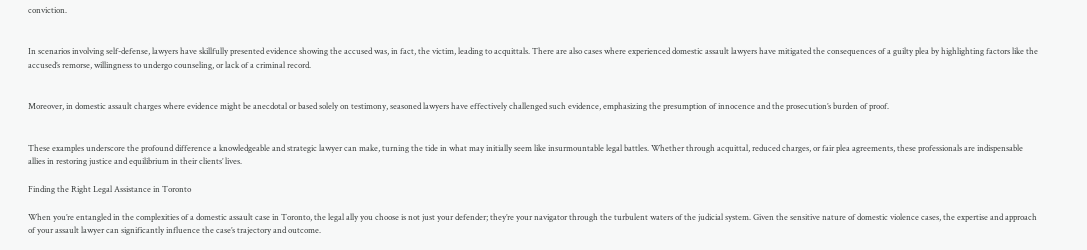conviction.


In scenarios involving self-defense, lawyers have skillfully presented evidence showing the accused was, in fact, the victim, leading to acquittals. There are also cases where experienced domestic assault lawyers have mitigated the consequences of a guilty plea by highlighting factors like the accused’s remorse, willingness to undergo counseling, or lack of a criminal record.


Moreover, in domestic assault charges where evidence might be anecdotal or based solely on testimony, seasoned lawyers have effectively challenged such evidence, emphasizing the presumption of innocence and the prosecution’s burden of proof.


These examples underscore the profound difference a knowledgeable and strategic lawyer can make, turning the tide in what may initially seem like insurmountable legal battles. Whether through acquittal, reduced charges, or fair plea agreements, these professionals are indispensable allies in restoring justice and equilibrium in their clients’ lives.

Finding the Right Legal Assistance in Toronto

When you’re entangled in the complexities of a domestic assault case in Toronto, the legal ally you choose is not just your defender; they’re your navigator through the turbulent waters of the judicial system. Given the sensitive nature of domestic violence cases, the expertise and approach of your assault lawyer can significantly influence the case’s trajectory and outcome.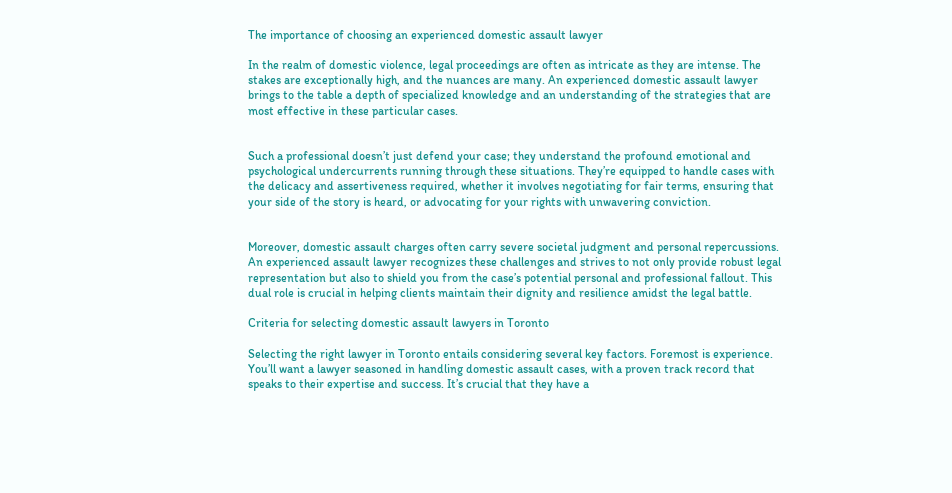The importance of choosing an experienced domestic assault lawyer

In the realm of domestic violence, legal proceedings are often as intricate as they are intense. The stakes are exceptionally high, and the nuances are many. An experienced domestic assault lawyer brings to the table a depth of specialized knowledge and an understanding of the strategies that are most effective in these particular cases.


Such a professional doesn’t just defend your case; they understand the profound emotional and psychological undercurrents running through these situations. They’re equipped to handle cases with the delicacy and assertiveness required, whether it involves negotiating for fair terms, ensuring that your side of the story is heard, or advocating for your rights with unwavering conviction.


Moreover, domestic assault charges often carry severe societal judgment and personal repercussions. An experienced assault lawyer recognizes these challenges and strives to not only provide robust legal representation but also to shield you from the case’s potential personal and professional fallout. This dual role is crucial in helping clients maintain their dignity and resilience amidst the legal battle.

Criteria for selecting domestic assault lawyers in Toronto

Selecting the right lawyer in Toronto entails considering several key factors. Foremost is experience. You’ll want a lawyer seasoned in handling domestic assault cases, with a proven track record that speaks to their expertise and success. It’s crucial that they have a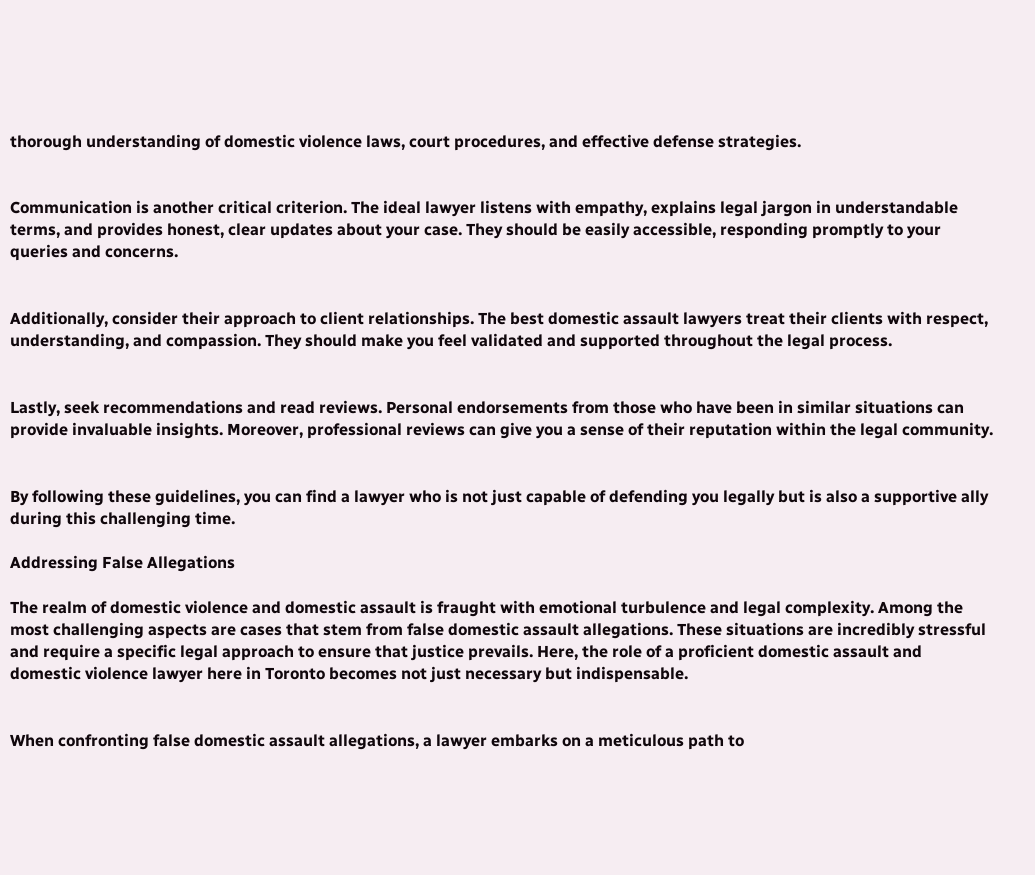thorough understanding of domestic violence laws, court procedures, and effective defense strategies.


Communication is another critical criterion. The ideal lawyer listens with empathy, explains legal jargon in understandable terms, and provides honest, clear updates about your case. They should be easily accessible, responding promptly to your queries and concerns.


Additionally, consider their approach to client relationships. The best domestic assault lawyers treat their clients with respect, understanding, and compassion. They should make you feel validated and supported throughout the legal process.


Lastly, seek recommendations and read reviews. Personal endorsements from those who have been in similar situations can provide invaluable insights. Moreover, professional reviews can give you a sense of their reputation within the legal community.


By following these guidelines, you can find a lawyer who is not just capable of defending you legally but is also a supportive ally during this challenging time.

Addressing False Allegations

The realm of domestic violence and domestic assault is fraught with emotional turbulence and legal complexity. Among the most challenging aspects are cases that stem from false domestic assault allegations. These situations are incredibly stressful and require a specific legal approach to ensure that justice prevails. Here, the role of a proficient domestic assault and domestic violence lawyer here in Toronto becomes not just necessary but indispensable.


When confronting false domestic assault allegations, a lawyer embarks on a meticulous path to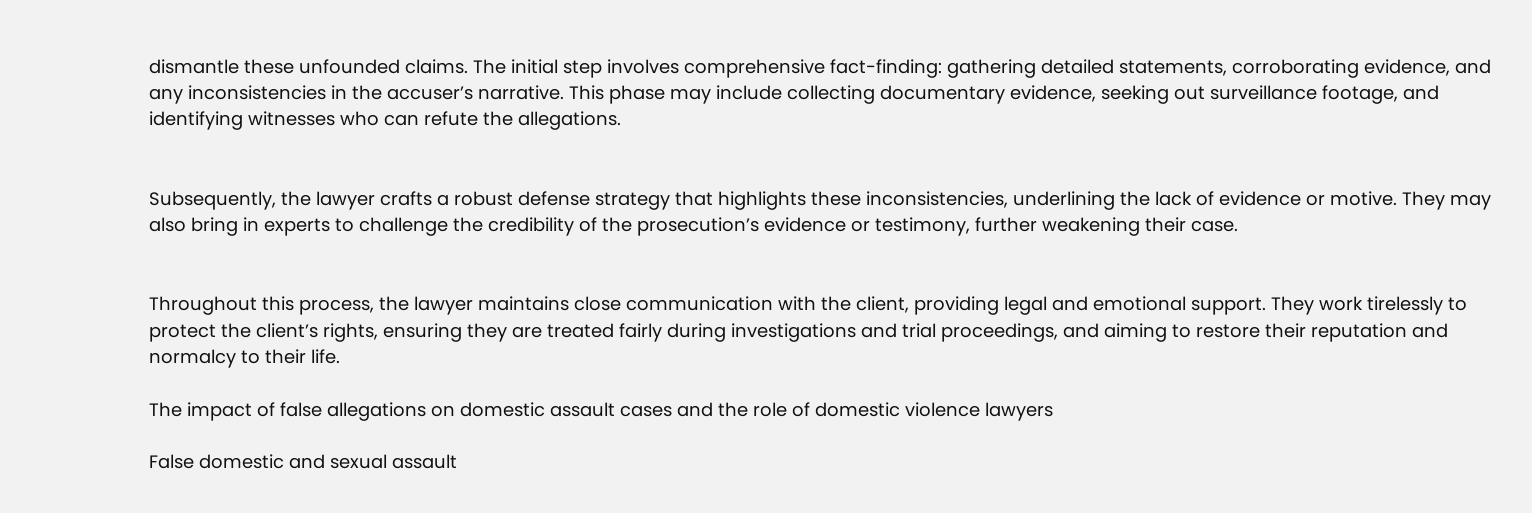dismantle these unfounded claims. The initial step involves comprehensive fact-finding: gathering detailed statements, corroborating evidence, and any inconsistencies in the accuser’s narrative. This phase may include collecting documentary evidence, seeking out surveillance footage, and identifying witnesses who can refute the allegations.


Subsequently, the lawyer crafts a robust defense strategy that highlights these inconsistencies, underlining the lack of evidence or motive. They may also bring in experts to challenge the credibility of the prosecution’s evidence or testimony, further weakening their case.


Throughout this process, the lawyer maintains close communication with the client, providing legal and emotional support. They work tirelessly to protect the client’s rights, ensuring they are treated fairly during investigations and trial proceedings, and aiming to restore their reputation and normalcy to their life.

The impact of false allegations on domestic assault cases and the role of domestic violence lawyers

False domestic and sexual assault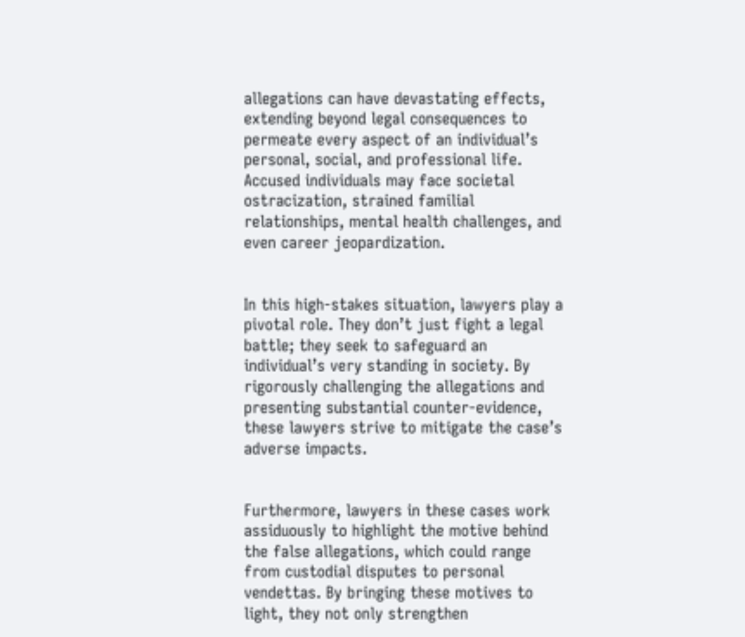allegations can have devastating effects, extending beyond legal consequences to permeate every aspect of an individual’s personal, social, and professional life. Accused individuals may face societal ostracization, strained familial relationships, mental health challenges, and even career jeopardization.


In this high-stakes situation, lawyers play a pivotal role. They don’t just fight a legal battle; they seek to safeguard an individual’s very standing in society. By rigorously challenging the allegations and presenting substantial counter-evidence, these lawyers strive to mitigate the case’s adverse impacts.


Furthermore, lawyers in these cases work assiduously to highlight the motive behind the false allegations, which could range from custodial disputes to personal vendettas. By bringing these motives to light, they not only strengthen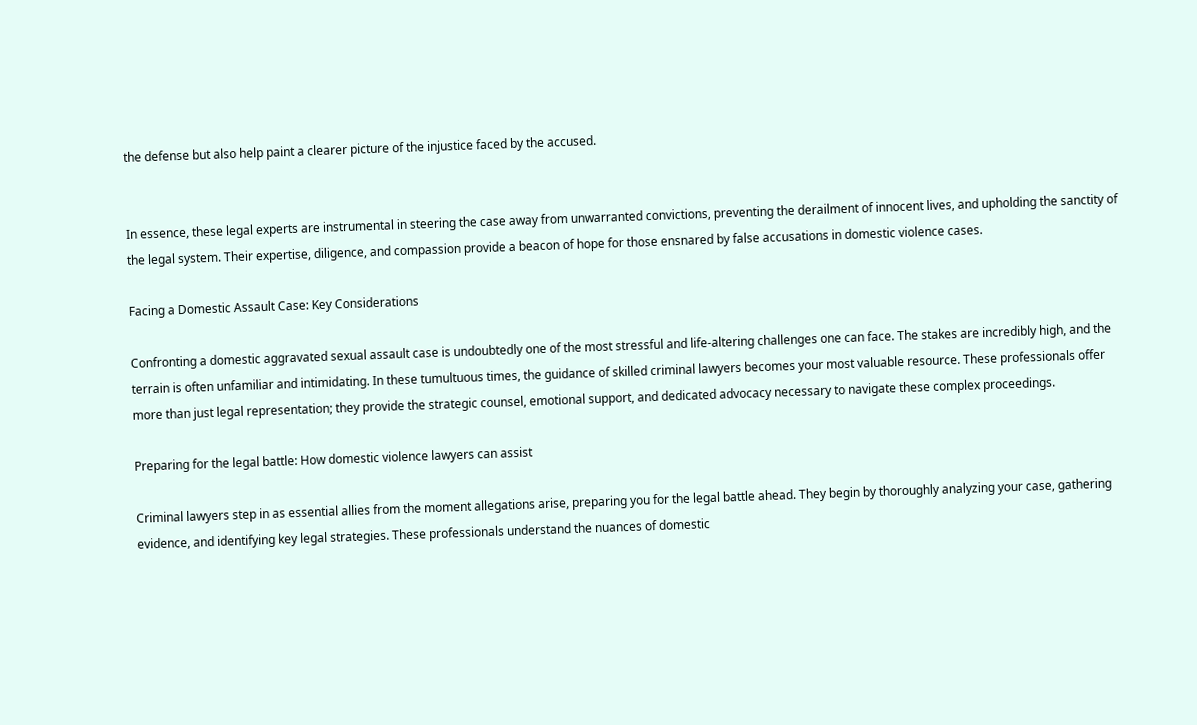the defense but also help paint a clearer picture of the injustice faced by the accused.


In essence, these legal experts are instrumental in steering the case away from unwarranted convictions, preventing the derailment of innocent lives, and upholding the sanctity of the legal system. Their expertise, diligence, and compassion provide a beacon of hope for those ensnared by false accusations in domestic violence cases.

Facing a Domestic Assault Case: Key Considerations

Confronting a domestic aggravated sexual assault case is undoubtedly one of the most stressful and life-altering challenges one can face. The stakes are incredibly high, and the terrain is often unfamiliar and intimidating. In these tumultuous times, the guidance of skilled criminal lawyers becomes your most valuable resource. These professionals offer more than just legal representation; they provide the strategic counsel, emotional support, and dedicated advocacy necessary to navigate these complex proceedings.

Preparing for the legal battle: How domestic violence lawyers can assist

Criminal lawyers step in as essential allies from the moment allegations arise, preparing you for the legal battle ahead. They begin by thoroughly analyzing your case, gathering evidence, and identifying key legal strategies. These professionals understand the nuances of domestic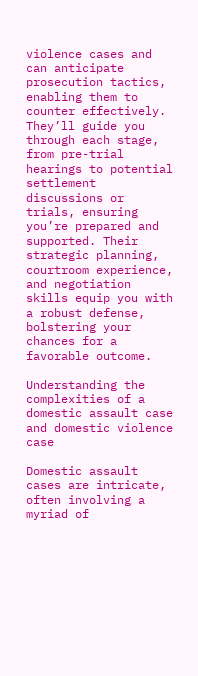violence cases and can anticipate prosecution tactics, enabling them to counter effectively. They’ll guide you through each stage, from pre-trial hearings to potential settlement discussions or trials, ensuring you’re prepared and supported. Their strategic planning, courtroom experience, and negotiation skills equip you with a robust defense, bolstering your chances for a favorable outcome.

Understanding the complexities of a domestic assault case and domestic violence case

Domestic assault cases are intricate, often involving a myriad of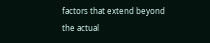factors that extend beyond the actual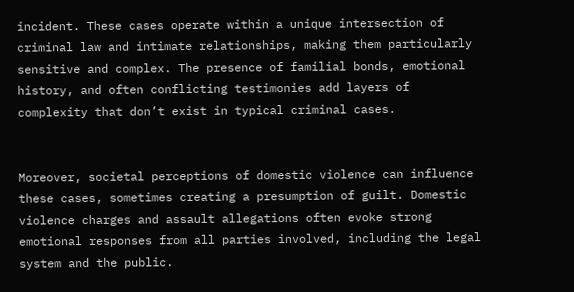incident. These cases operate within a unique intersection of criminal law and intimate relationships, making them particularly sensitive and complex. The presence of familial bonds, emotional history, and often conflicting testimonies add layers of complexity that don’t exist in typical criminal cases.


Moreover, societal perceptions of domestic violence can influence these cases, sometimes creating a presumption of guilt. Domestic violence charges and assault allegations often evoke strong emotional responses from all parties involved, including the legal system and the public.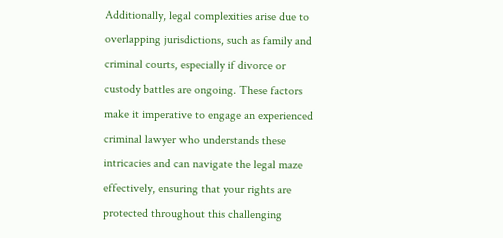Additionally, legal complexities arise due to overlapping jurisdictions, such as family and criminal courts, especially if divorce or custody battles are ongoing. These factors make it imperative to engage an experienced criminal lawyer who understands these intricacies and can navigate the legal maze effectively, ensuring that your rights are protected throughout this challenging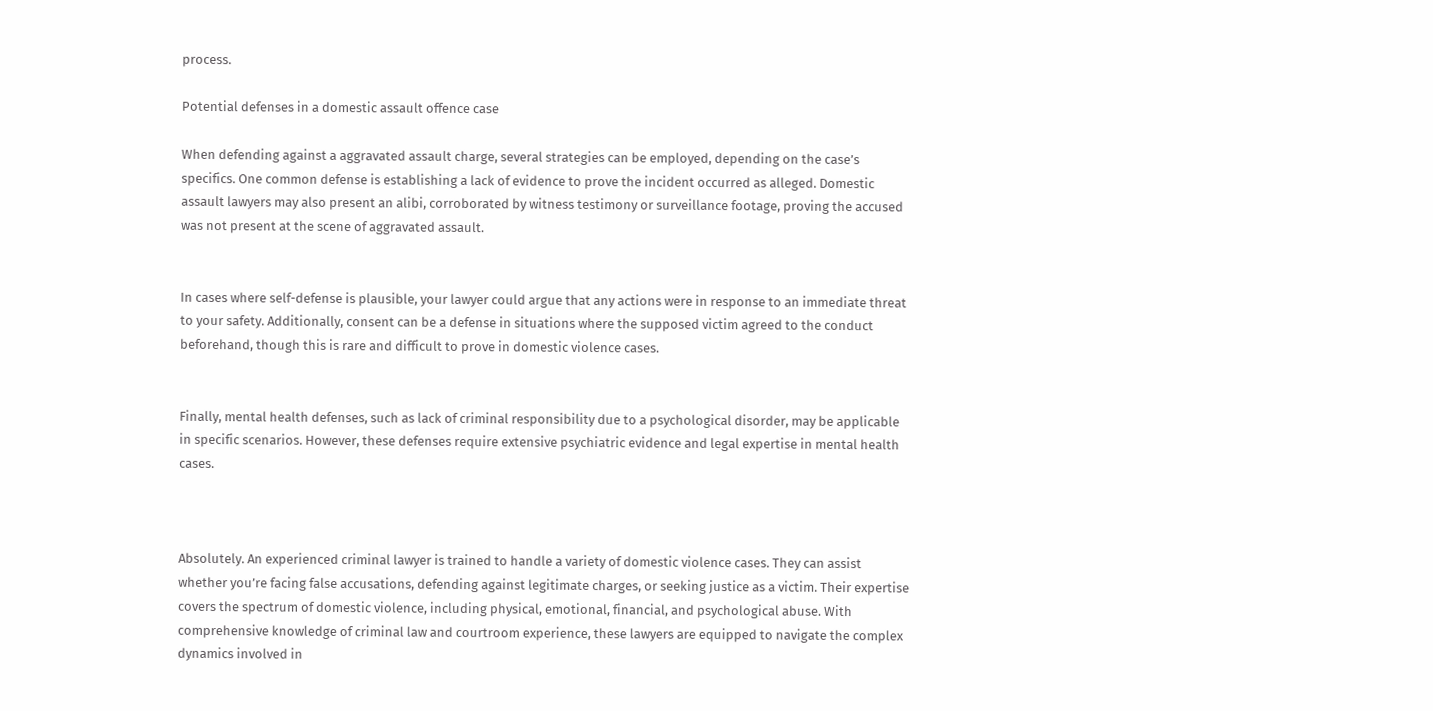process.

Potential defenses in a domestic assault offence case

When defending against a aggravated assault charge, several strategies can be employed, depending on the case’s specifics. One common defense is establishing a lack of evidence to prove the incident occurred as alleged. Domestic assault lawyers may also present an alibi, corroborated by witness testimony or surveillance footage, proving the accused was not present at the scene of aggravated assault.


In cases where self-defense is plausible, your lawyer could argue that any actions were in response to an immediate threat to your safety. Additionally, consent can be a defense in situations where the supposed victim agreed to the conduct beforehand, though this is rare and difficult to prove in domestic violence cases.


Finally, mental health defenses, such as lack of criminal responsibility due to a psychological disorder, may be applicable in specific scenarios. However, these defenses require extensive psychiatric evidence and legal expertise in mental health cases.



Absolutely. An experienced criminal lawyer is trained to handle a variety of domestic violence cases. They can assist whether you’re facing false accusations, defending against legitimate charges, or seeking justice as a victim. Their expertise covers the spectrum of domestic violence, including physical, emotional, financial, and psychological abuse. With comprehensive knowledge of criminal law and courtroom experience, these lawyers are equipped to navigate the complex dynamics involved in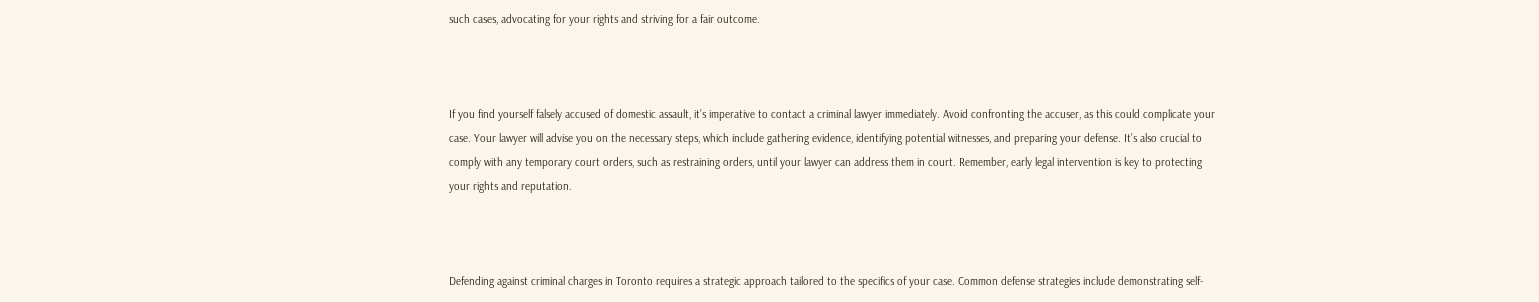such cases, advocating for your rights and striving for a fair outcome.



If you find yourself falsely accused of domestic assault, it’s imperative to contact a criminal lawyer immediately. Avoid confronting the accuser, as this could complicate your case. Your lawyer will advise you on the necessary steps, which include gathering evidence, identifying potential witnesses, and preparing your defense. It’s also crucial to comply with any temporary court orders, such as restraining orders, until your lawyer can address them in court. Remember, early legal intervention is key to protecting your rights and reputation.



Defending against criminal charges in Toronto requires a strategic approach tailored to the specifics of your case. Common defense strategies include demonstrating self-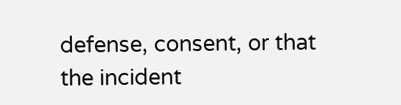defense, consent, or that the incident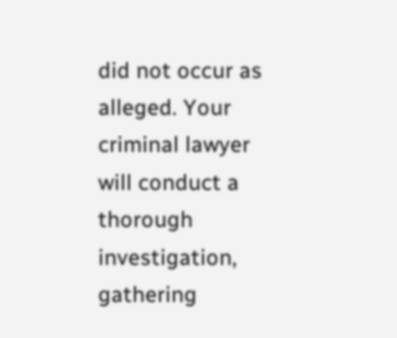did not occur as alleged. Your criminal lawyer will conduct a thorough investigation, gathering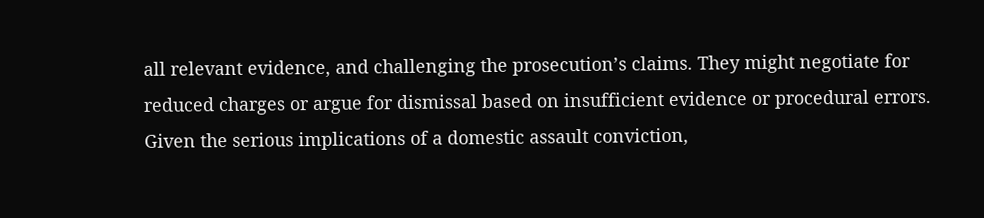all relevant evidence, and challenging the prosecution’s claims. They might negotiate for reduced charges or argue for dismissal based on insufficient evidence or procedural errors. Given the serious implications of a domestic assault conviction,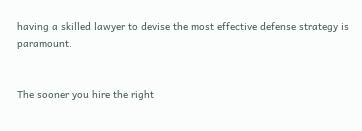having a skilled lawyer to devise the most effective defense strategy is paramount.


The sooner you hire the right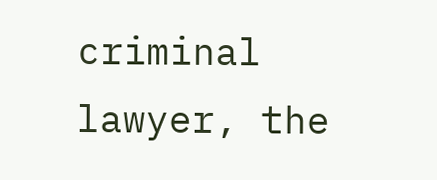criminal lawyer, the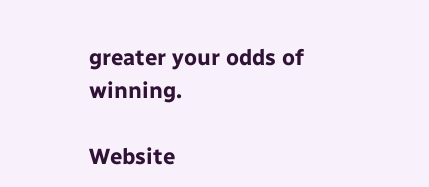greater your odds of winning.

Website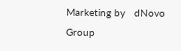Marketing by   dNovo Group